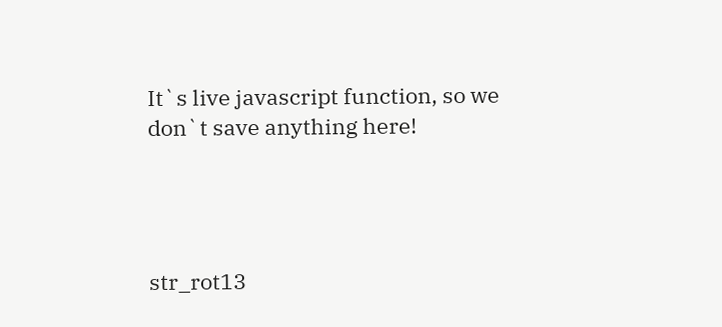It`s live javascript function, so we don`t save anything here!




str_rot13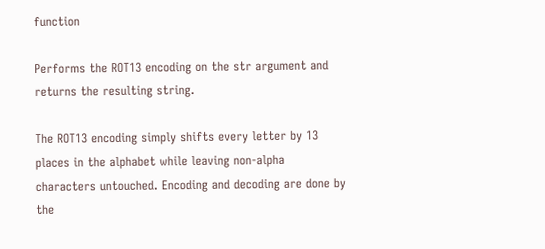function

Performs the ROT13 encoding on the str argument and returns the resulting string.

The ROT13 encoding simply shifts every letter by 13 places in the alphabet while leaving non-alpha characters untouched. Encoding and decoding are done by the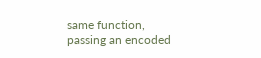same function, passing an encoded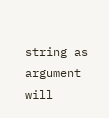string as argument will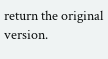return the original version.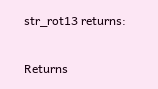str_rot13 returns:

Returns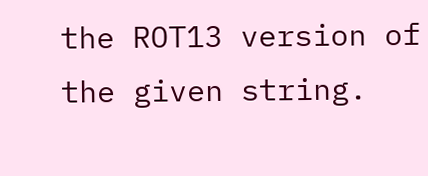the ROT13 version of the given string.